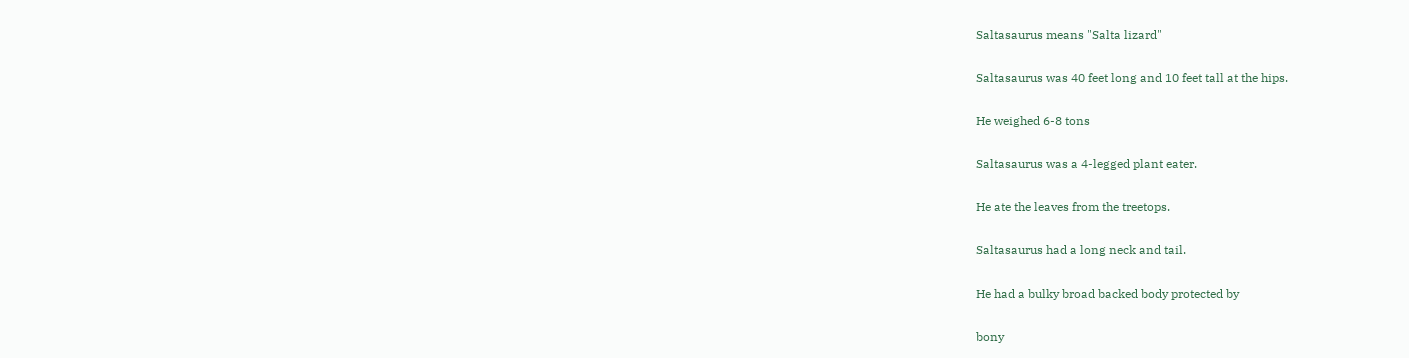Saltasaurus means "Salta lizard"

Saltasaurus was 40 feet long and 10 feet tall at the hips.

He weighed 6-8 tons

Saltasaurus was a 4-legged plant eater.

He ate the leaves from the treetops.

Saltasaurus had a long neck and tail.

He had a bulky broad backed body protected by

bony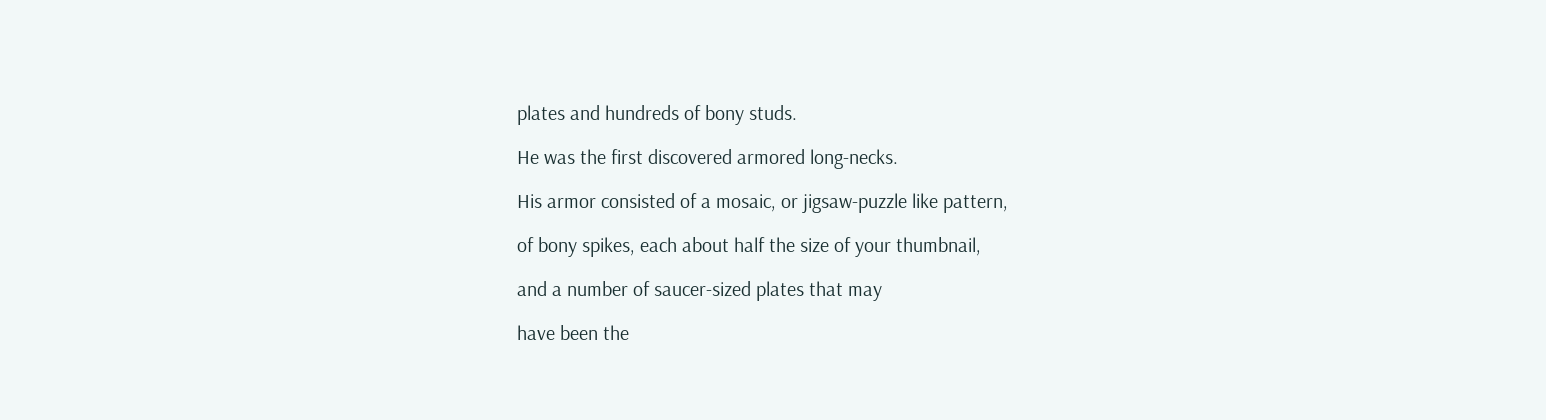plates and hundreds of bony studs.

He was the first discovered armored long-necks.

His armor consisted of a mosaic, or jigsaw-puzzle like pattern,

of bony spikes, each about half the size of your thumbnail,

and a number of saucer-sized plates that may

have been the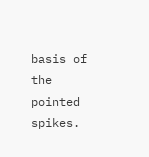basis of the pointed spikes.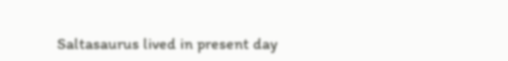Saltasaurus lived in present day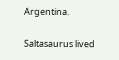Argentina.

Saltasaurus lived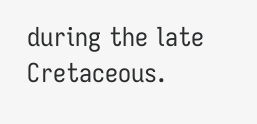during the late Cretaceous.